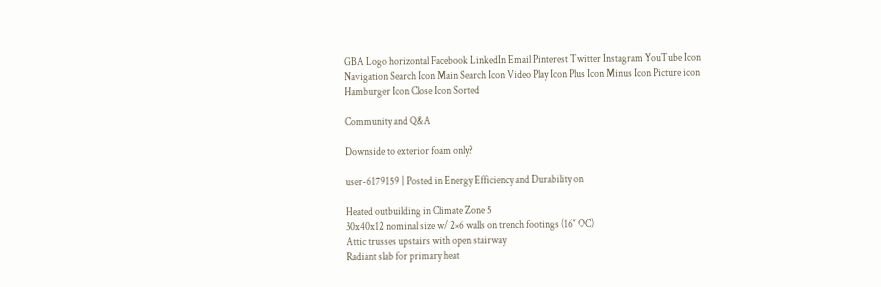GBA Logo horizontal Facebook LinkedIn Email Pinterest Twitter Instagram YouTube Icon Navigation Search Icon Main Search Icon Video Play Icon Plus Icon Minus Icon Picture icon Hamburger Icon Close Icon Sorted

Community and Q&A

Downside to exterior foam only?

user-6179159 | Posted in Energy Efficiency and Durability on

Heated outbuilding in Climate Zone 5
30x40x12 nominal size w/ 2×6 walls on trench footings (16″ OC)
Attic trusses upstairs with open stairway
Radiant slab for primary heat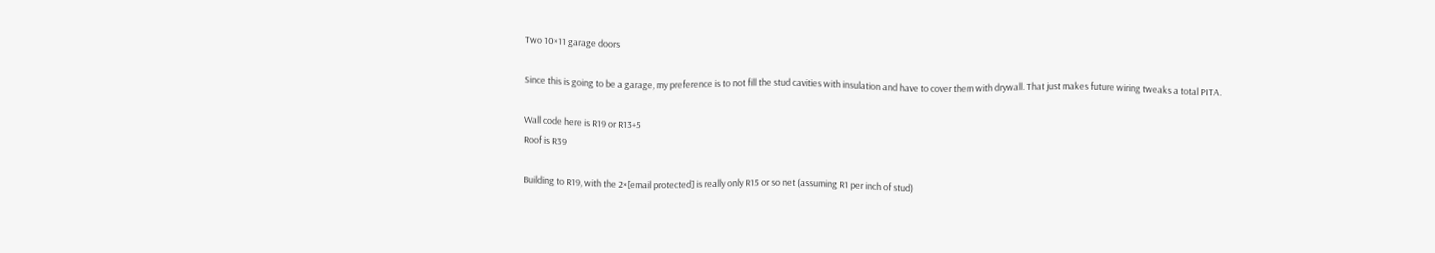Two 10×11 garage doors

Since this is going to be a garage, my preference is to not fill the stud cavities with insulation and have to cover them with drywall. That just makes future wiring tweaks a total PITA.

Wall code here is R19 or R13+5
Roof is R39

Building to R19, with the 2×[email protected] is really only R15 or so net (assuming R1 per inch of stud)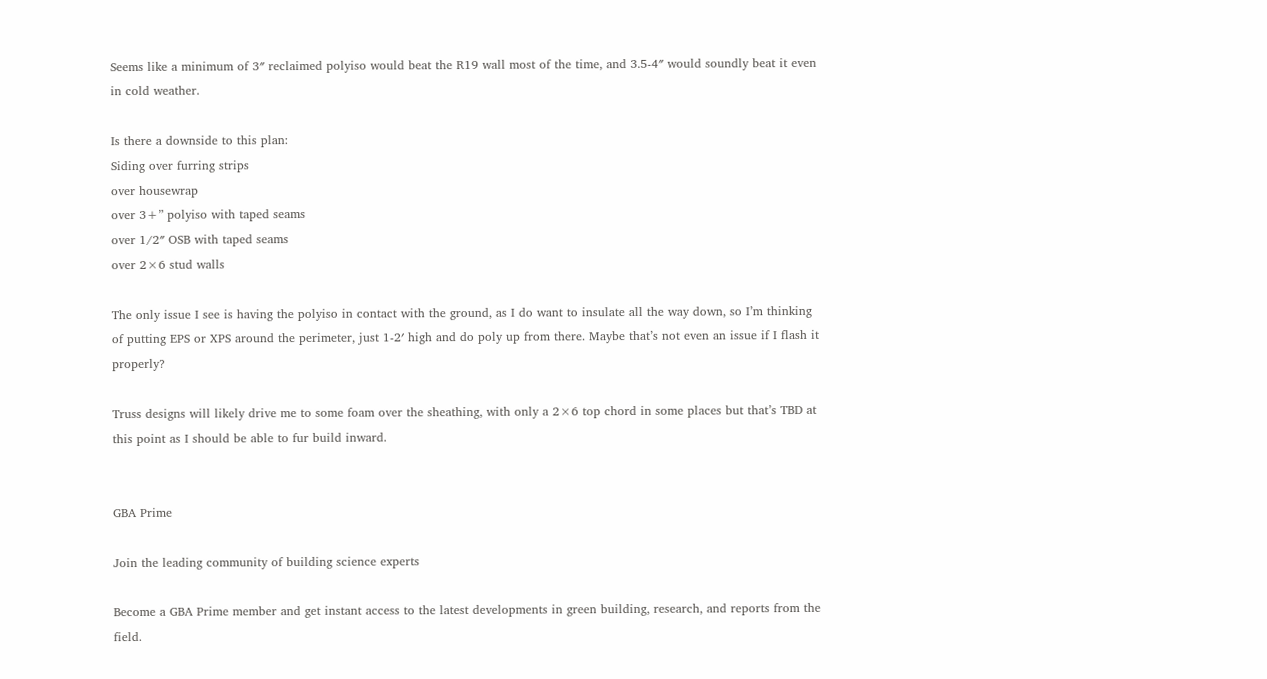Seems like a minimum of 3″ reclaimed polyiso would beat the R19 wall most of the time, and 3.5-4″ would soundly beat it even in cold weather.

Is there a downside to this plan:
Siding over furring strips
over housewrap
over 3+” polyiso with taped seams
over 1/2″ OSB with taped seams
over 2×6 stud walls

The only issue I see is having the polyiso in contact with the ground, as I do want to insulate all the way down, so I’m thinking of putting EPS or XPS around the perimeter, just 1-2′ high and do poly up from there. Maybe that’s not even an issue if I flash it properly?

Truss designs will likely drive me to some foam over the sheathing, with only a 2×6 top chord in some places but that’s TBD at this point as I should be able to fur build inward.


GBA Prime

Join the leading community of building science experts

Become a GBA Prime member and get instant access to the latest developments in green building, research, and reports from the field.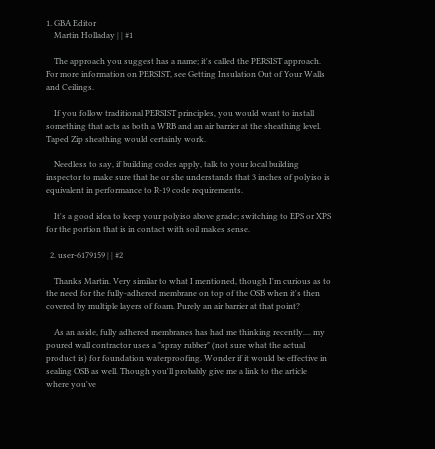1. GBA Editor
    Martin Holladay | | #1

    The approach you suggest has a name; it's called the PERSIST approach. For more information on PERSIST, see Getting Insulation Out of Your Walls and Ceilings.

    If you follow traditional PERSIST principles, you would want to install something that acts as both a WRB and an air barrier at the sheathing level. Taped Zip sheathing would certainly work.

    Needless to say, if building codes apply, talk to your local building inspector to make sure that he or she understands that 3 inches of polyiso is equivalent in performance to R-19 code requirements.

    It's a good idea to keep your polyiso above grade; switching to EPS or XPS for the portion that is in contact with soil makes sense.

  2. user-6179159 | | #2

    Thanks Martin. Very similar to what I mentioned, though I'm curious as to the need for the fully-adhered membrane on top of the OSB when it's then covered by multiple layers of foam. Purely an air barrier at that point?

    As an aside, fully adhered membranes has had me thinking recently.... my poured wall contractor uses a "spray rubber" (not sure what the actual product is) for foundation waterproofing. Wonder if it would be effective in sealing OSB as well. Though you'll probably give me a link to the article where you've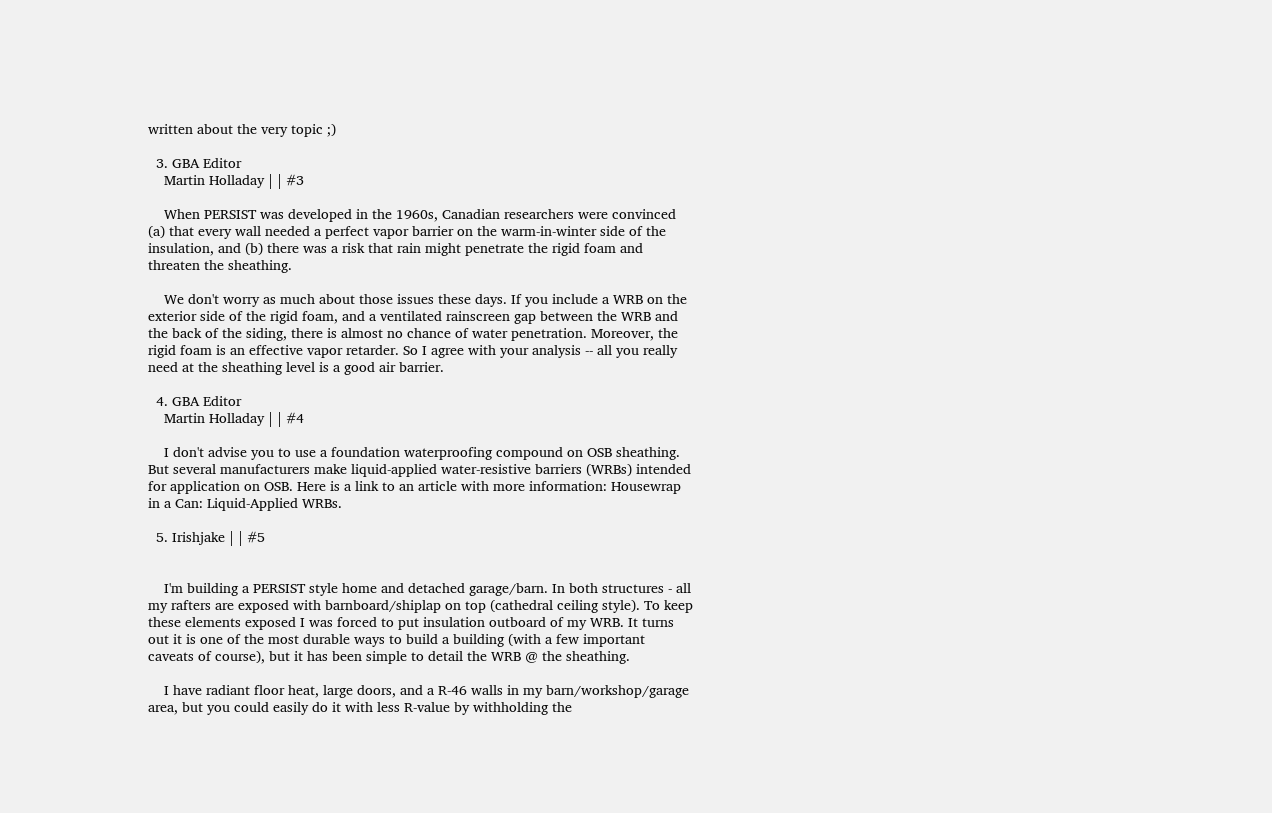written about the very topic ;)

  3. GBA Editor
    Martin Holladay | | #3

    When PERSIST was developed in the 1960s, Canadian researchers were convinced (a) that every wall needed a perfect vapor barrier on the warm-in-winter side of the insulation, and (b) there was a risk that rain might penetrate the rigid foam and threaten the sheathing.

    We don't worry as much about those issues these days. If you include a WRB on the exterior side of the rigid foam, and a ventilated rainscreen gap between the WRB and the back of the siding, there is almost no chance of water penetration. Moreover, the rigid foam is an effective vapor retarder. So I agree with your analysis -- all you really need at the sheathing level is a good air barrier.

  4. GBA Editor
    Martin Holladay | | #4

    I don't advise you to use a foundation waterproofing compound on OSB sheathing. But several manufacturers make liquid-applied water-resistive barriers (WRBs) intended for application on OSB. Here is a link to an article with more information: Housewrap in a Can: Liquid-Applied WRBs.

  5. Irishjake | | #5


    I'm building a PERSIST style home and detached garage/barn. In both structures - all my rafters are exposed with barnboard/shiplap on top (cathedral ceiling style). To keep these elements exposed I was forced to put insulation outboard of my WRB. It turns out it is one of the most durable ways to build a building (with a few important caveats of course), but it has been simple to detail the WRB @ the sheathing.

    I have radiant floor heat, large doors, and a R-46 walls in my barn/workshop/garage area, but you could easily do it with less R-value by withholding the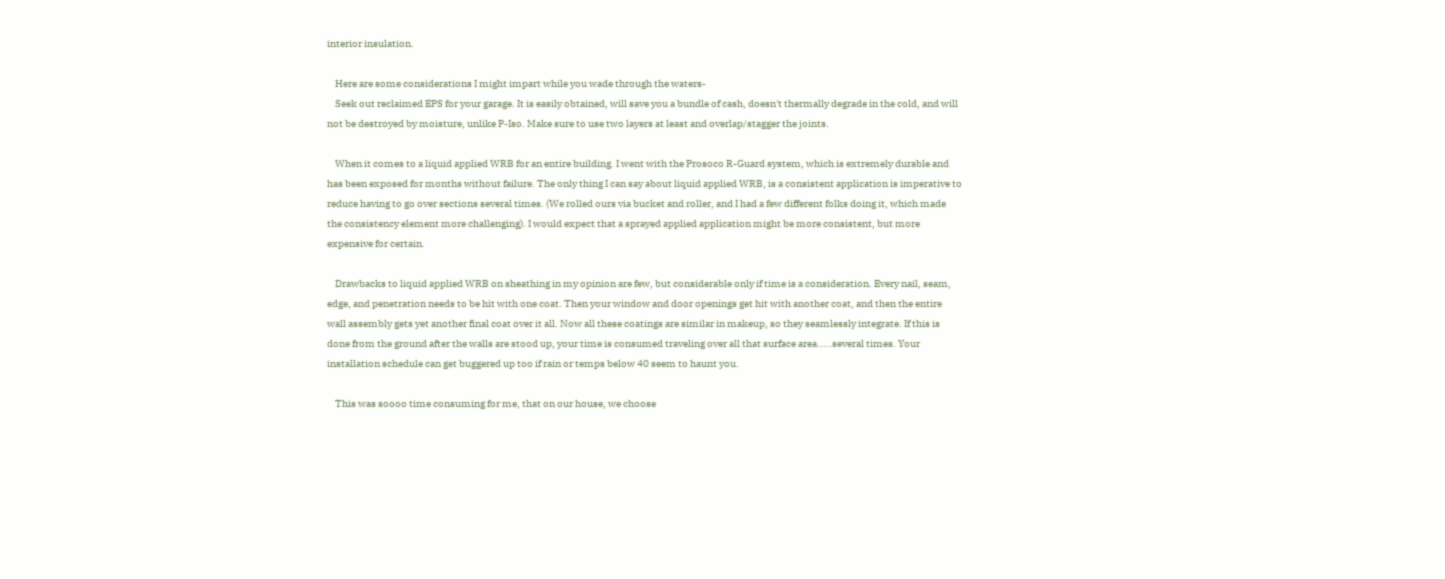interior insulation.

    Here are some considerations I might impart while you wade through the waters-
    Seek out reclaimed EPS for your garage. It is easily obtained, will save you a bundle of cash, doesn't thermally degrade in the cold, and will not be destroyed by moisture, unlike P-Iso. Make sure to use two layers at least and overlap/stagger the joints.

    When it comes to a liquid applied WRB for an entire building. I went with the Prosoco R-Guard system, which is extremely durable and has been exposed for months without failure. The only thing I can say about liquid applied WRB, is a consistent application is imperative to reduce having to go over sections several times. (We rolled ours via bucket and roller, and I had a few different folks doing it, which made the consistency element more challenging). I would expect that a sprayed applied application might be more consistent, but more expensive for certain.

    Drawbacks to liquid applied WRB on sheathing in my opinion are few, but considerable only if time is a consideration. Every nail, seam, edge, and penetration needs to be hit with one coat. Then your window and door openings get hit with another coat, and then the entire wall assembly gets yet another final coat over it all. Now all these coatings are similar in makeup, so they seamlessly integrate. If this is done from the ground after the walls are stood up, your time is consumed traveling over all that surface area.....several times. Your installation schedule can get buggered up too if rain or temps below 40 seem to haunt you.

    This was soooo time consuming for me, that on our house, we choose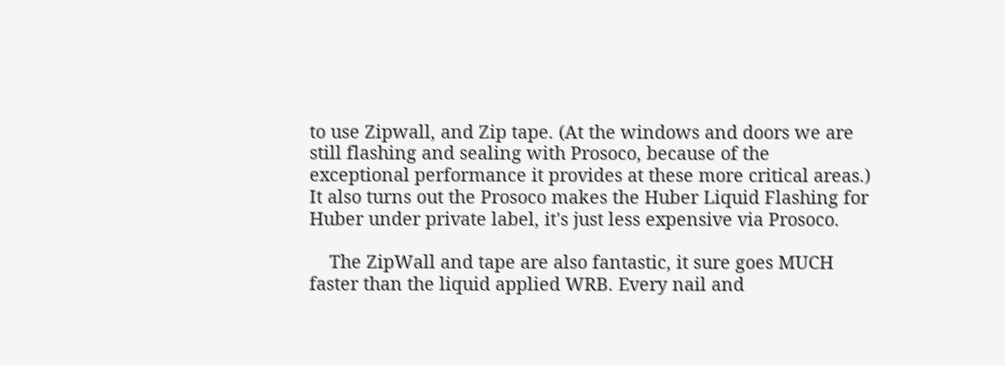to use Zipwall, and Zip tape. (At the windows and doors we are still flashing and sealing with Prosoco, because of the exceptional performance it provides at these more critical areas.) It also turns out the Prosoco makes the Huber Liquid Flashing for Huber under private label, it's just less expensive via Prosoco.

    The ZipWall and tape are also fantastic, it sure goes MUCH faster than the liquid applied WRB. Every nail and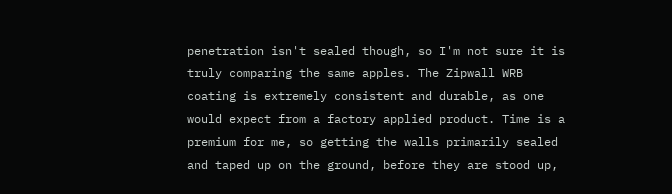penetration isn't sealed though, so I'm not sure it is truly comparing the same apples. The Zipwall WRB coating is extremely consistent and durable, as one would expect from a factory applied product. Time is a premium for me, so getting the walls primarily sealed and taped up on the ground, before they are stood up,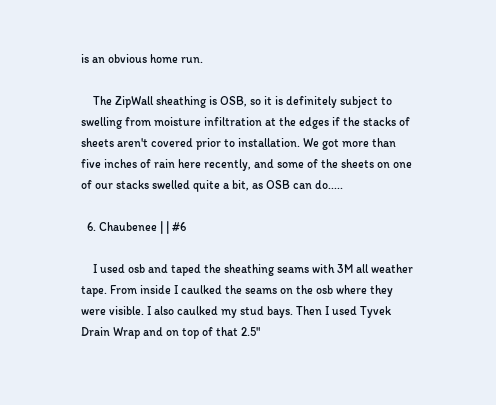is an obvious home run.

    The ZipWall sheathing is OSB, so it is definitely subject to swelling from moisture infiltration at the edges if the stacks of sheets aren't covered prior to installation. We got more than five inches of rain here recently, and some of the sheets on one of our stacks swelled quite a bit, as OSB can do.....

  6. Chaubenee | | #6

    I used osb and taped the sheathing seams with 3M all weather tape. From inside I caulked the seams on the osb where they were visible. I also caulked my stud bays. Then I used Tyvek Drain Wrap and on top of that 2.5"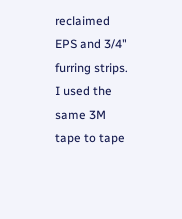reclaimed EPS and 3/4" furring strips. I used the same 3M tape to tape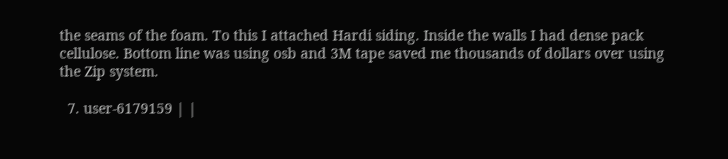the seams of the foam. To this I attached Hardi siding. Inside the walls I had dense pack cellulose. Bottom line was using osb and 3M tape saved me thousands of dollars over using the Zip system.

  7. user-6179159 | |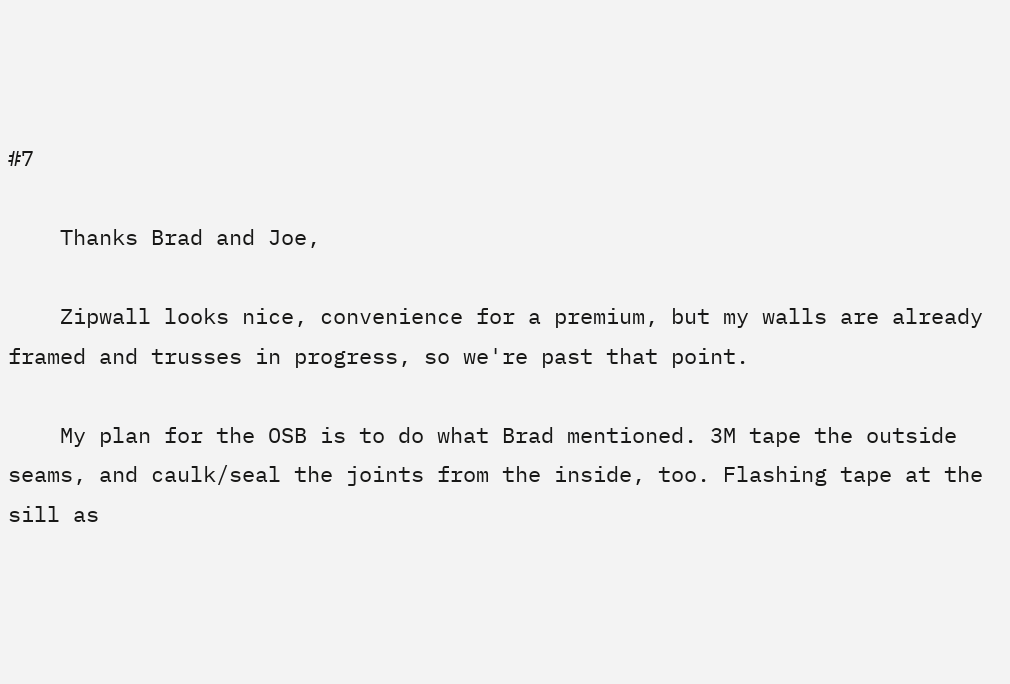#7

    Thanks Brad and Joe,

    Zipwall looks nice, convenience for a premium, but my walls are already framed and trusses in progress, so we're past that point.

    My plan for the OSB is to do what Brad mentioned. 3M tape the outside seams, and caulk/seal the joints from the inside, too. Flashing tape at the sill as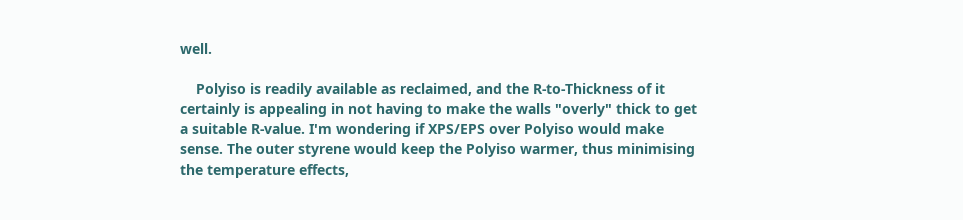well.

    Polyiso is readily available as reclaimed, and the R-to-Thickness of it certainly is appealing in not having to make the walls "overly" thick to get a suitable R-value. I'm wondering if XPS/EPS over Polyiso would make sense. The outer styrene would keep the Polyiso warmer, thus minimising the temperature effects,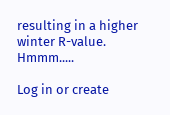resulting in a higher winter R-value. Hmmm.....

Log in or create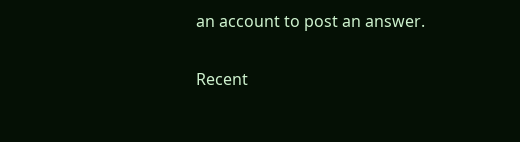an account to post an answer.


Recent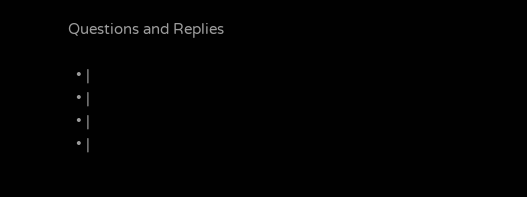Questions and Replies

  • |
  • |
  • |
  • |